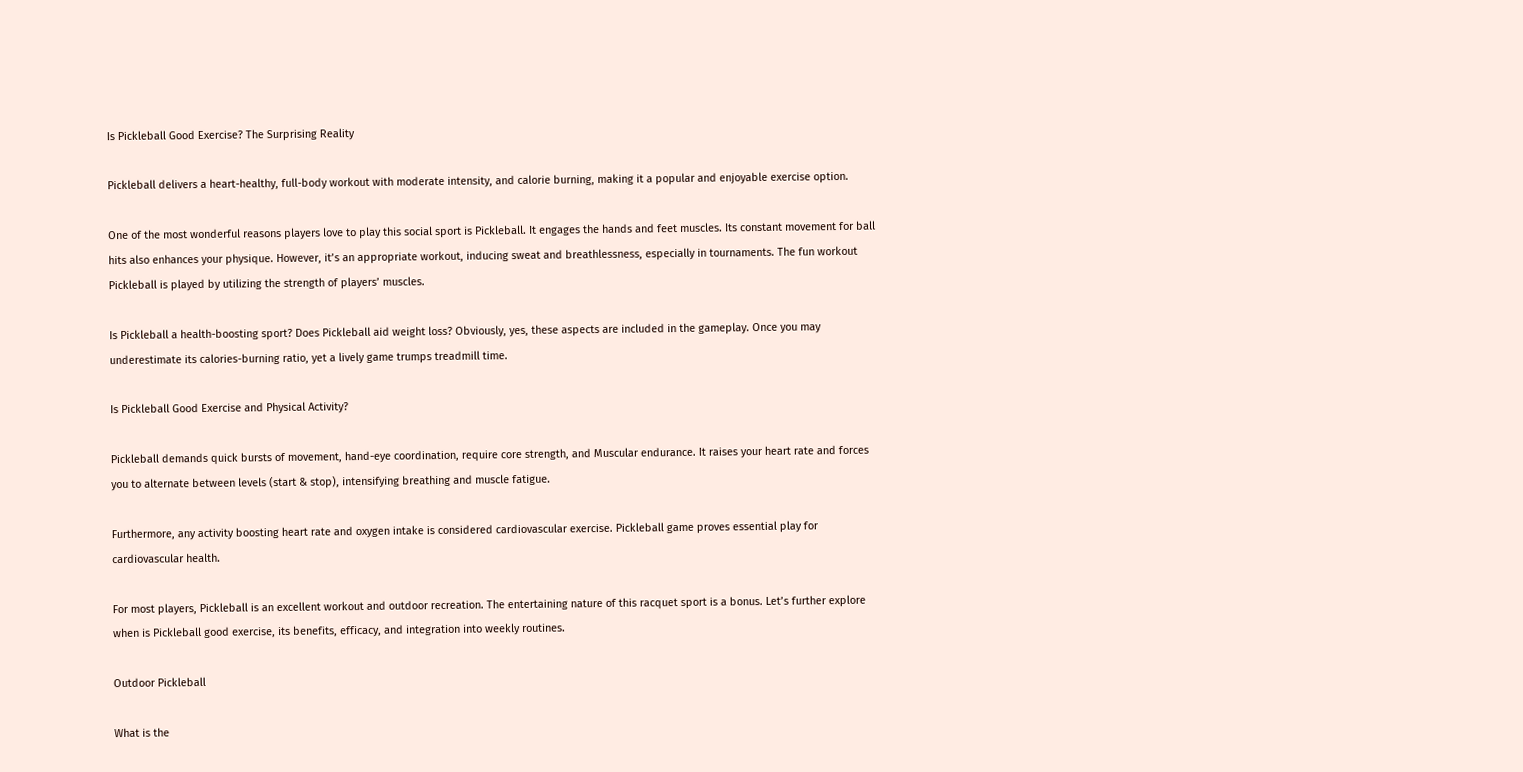Is Pickleball Good Exercise? The Surprising Reality

Pickleball delivers a heart-healthy, full-body workout with moderate intensity, and calorie burning, making it a popular and enjoyable exercise option.

One of the most wonderful reasons players love to play this social sport is Pickleball. It engages the hands and feet muscles. Its constant movement for ball hits also enhances your physique. However, it’s an appropriate workout, inducing sweat and breathlessness, especially in tournaments. The fun workout Pickleball is played by utilizing the strength of players’ muscles.

Is Pickleball a health-boosting sport? Does Pickleball aid weight loss? Obviously, yes, these aspects are included in the gameplay. Once you may underestimate its calories-burning ratio, yet a lively game trumps treadmill time.

Is Pickleball Good Exercise and Physical Activity?

Pickleball demands quick bursts of movement, hand-eye coordination, require core strength, and Muscular endurance. It raises your heart rate and forces you to alternate between levels (start & stop), intensifying breathing and muscle fatigue.

Furthermore, any activity boosting heart rate and oxygen intake is considered cardiovascular exercise. Pickleball game proves essential play for cardiovascular health.

For most players, Pickleball is an excellent workout and outdoor recreation. The entertaining nature of this racquet sport is a bonus. Let’s further explore when is Pickleball good exercise, its benefits, efficacy, and integration into weekly routines.

Outdoor Pickleball

What is the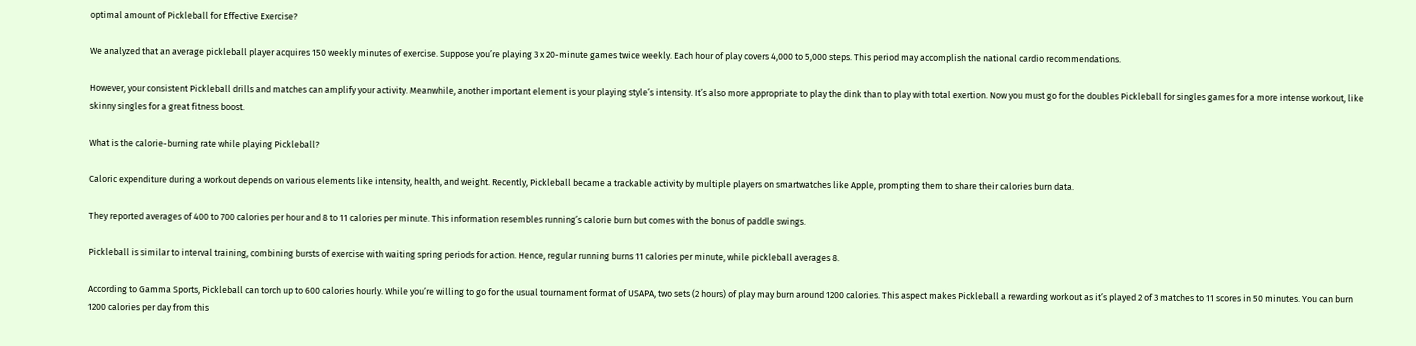optimal amount of Pickleball for Effective Exercise?

We analyzed that an average pickleball player acquires 150 weekly minutes of exercise. Suppose you’re playing 3 x 20-minute games twice weekly. Each hour of play covers 4,000 to 5,000 steps. This period may accomplish the national cardio recommendations.

However, your consistent Pickleball drills and matches can amplify your activity. Meanwhile, another important element is your playing style’s intensity. It’s also more appropriate to play the dink than to play with total exertion. Now you must go for the doubles Pickleball for singles games for a more intense workout, like skinny singles for a great fitness boost.

What is the calorie-burning rate while playing Pickleball?

Caloric expenditure during a workout depends on various elements like intensity, health, and weight. Recently, Pickleball became a trackable activity by multiple players on smartwatches like Apple, prompting them to share their calories burn data.

They reported averages of 400 to 700 calories per hour and 8 to 11 calories per minute. This information resembles running’s calorie burn but comes with the bonus of paddle swings.

Pickleball is similar to interval training, combining bursts of exercise with waiting spring periods for action. Hence, regular running burns 11 calories per minute, while pickleball averages 8.

According to Gamma Sports, Pickleball can torch up to 600 calories hourly. While you’re willing to go for the usual tournament format of USAPA, two sets (2 hours) of play may burn around 1200 calories. This aspect makes Pickleball a rewarding workout as it’s played 2 of 3 matches to 11 scores in 50 minutes. You can burn 1200 calories per day from this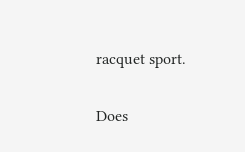racquet sport.

Does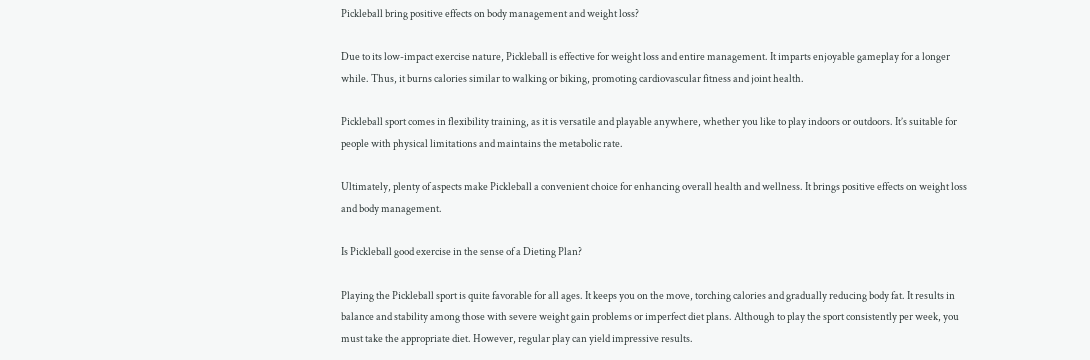Pickleball bring positive effects on body management and weight loss?

Due to its low-impact exercise nature, Pickleball is effective for weight loss and entire management. It imparts enjoyable gameplay for a longer while. Thus, it burns calories similar to walking or biking, promoting cardiovascular fitness and joint health.

Pickleball sport comes in flexibility training, as it is versatile and playable anywhere, whether you like to play indoors or outdoors. It’s suitable for people with physical limitations and maintains the metabolic rate.

Ultimately, plenty of aspects make Pickleball a convenient choice for enhancing overall health and wellness. It brings positive effects on weight loss and body management.

Is Pickleball good exercise in the sense of a Dieting Plan?

Playing the Pickleball sport is quite favorable for all ages. It keeps you on the move, torching calories and gradually reducing body fat. It results in balance and stability among those with severe weight gain problems or imperfect diet plans. Although to play the sport consistently per week, you must take the appropriate diet. However, regular play can yield impressive results.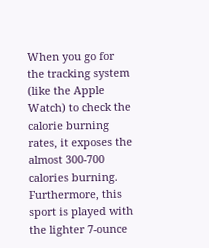When you go for the tracking system (like the Apple Watch) to check the calorie burning rates, it exposes the almost 300-700 calories burning. Furthermore, this sport is played with the lighter 7-ounce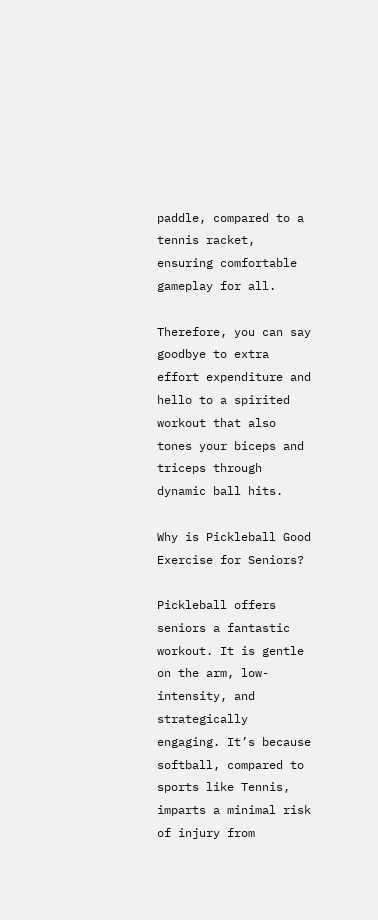paddle, compared to a tennis racket, ensuring comfortable gameplay for all.

Therefore, you can say goodbye to extra effort expenditure and hello to a spirited workout that also tones your biceps and triceps through dynamic ball hits.

Why is Pickleball Good Exercise for Seniors?

Pickleball offers seniors a fantastic workout. It is gentle on the arm, low-intensity, and strategically engaging. It’s because softball, compared to sports like Tennis, imparts a minimal risk of injury from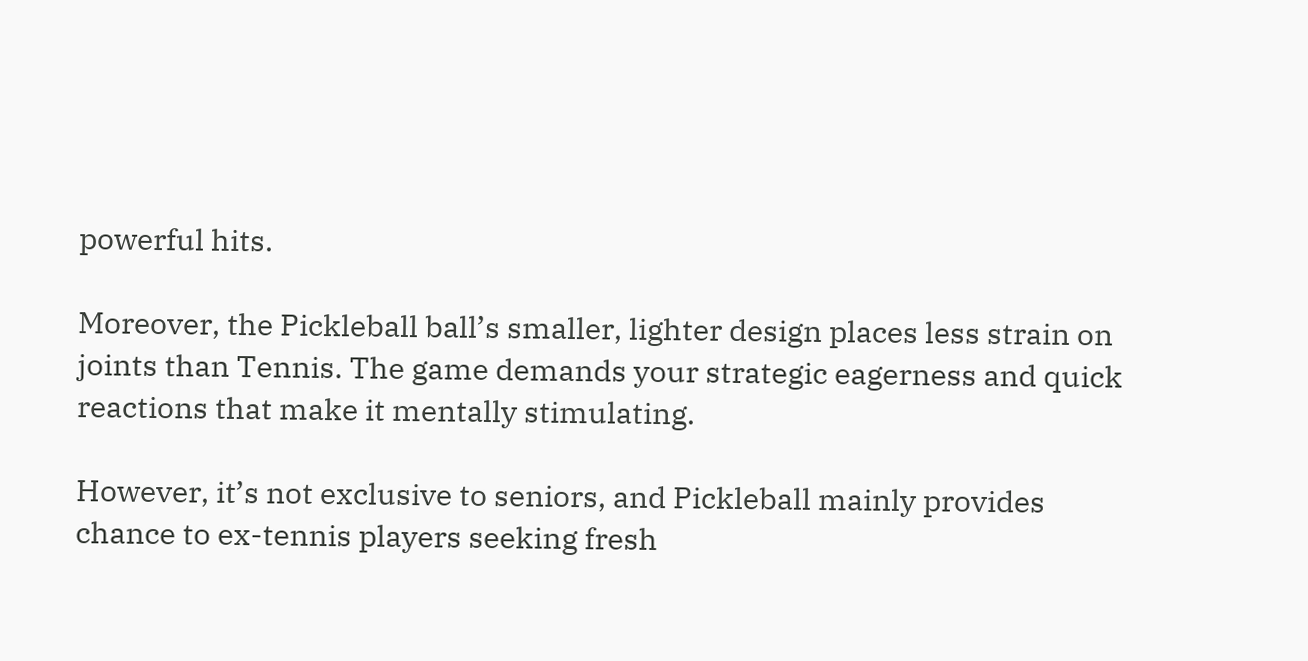powerful hits.

Moreover, the Pickleball ball’s smaller, lighter design places less strain on joints than Tennis. The game demands your strategic eagerness and quick reactions that make it mentally stimulating.

However, it’s not exclusive to seniors, and Pickleball mainly provides chance to ex-tennis players seeking fresh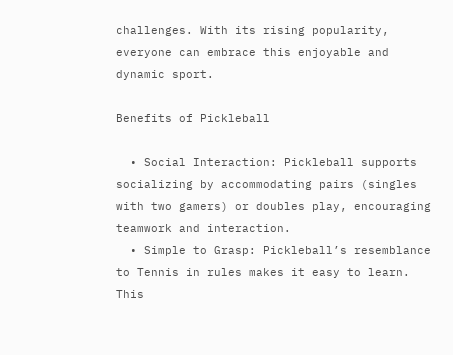challenges. With its rising popularity, everyone can embrace this enjoyable and dynamic sport.

Benefits of Pickleball

  • Social Interaction: Pickleball supports socializing by accommodating pairs (singles with two gamers) or doubles play, encouraging teamwork and interaction.
  • Simple to Grasp: Pickleball’s resemblance to Tennis in rules makes it easy to learn. This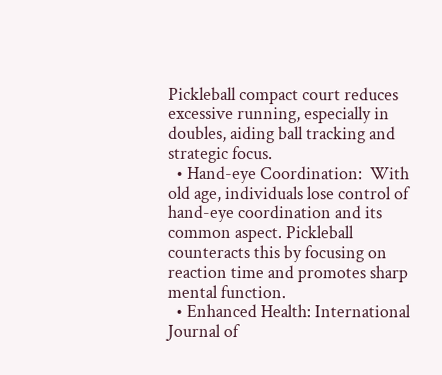Pickleball compact court reduces excessive running, especially in doubles, aiding ball tracking and strategic focus.
  • Hand-eye Coordination:  With old age, individuals lose control of hand-eye coordination and its common aspect. Pickleball counteracts this by focusing on reaction time and promotes sharp mental function.
  • Enhanced Health: International Journal of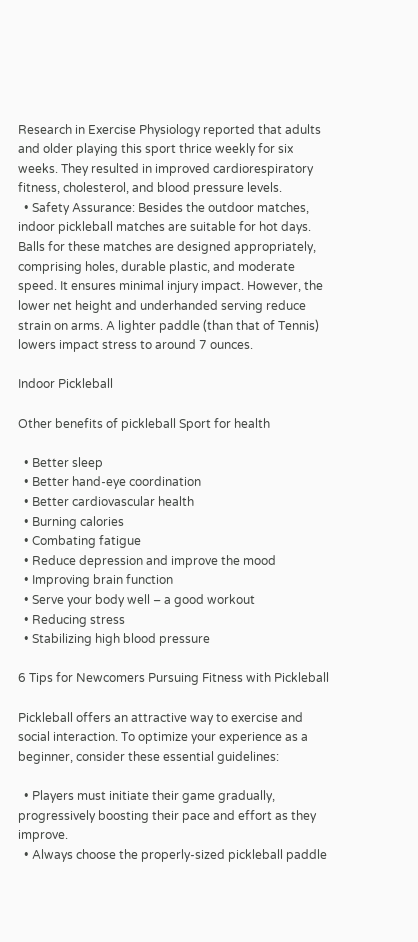Research in Exercise Physiology reported that adults and older playing this sport thrice weekly for six weeks. They resulted in improved cardiorespiratory fitness, cholesterol, and blood pressure levels.
  • Safety Assurance: Besides the outdoor matches, indoor pickleball matches are suitable for hot days. Balls for these matches are designed appropriately, comprising holes, durable plastic, and moderate speed. It ensures minimal injury impact. However, the lower net height and underhanded serving reduce strain on arms. A lighter paddle (than that of Tennis) lowers impact stress to around 7 ounces.

Indoor Pickleball

Other benefits of pickleball Sport for health

  • Better sleep
  • Better hand-eye coordination
  • Better cardiovascular health
  • Burning calories
  • Combating fatigue
  • Reduce depression and improve the mood
  • Improving brain function
  • Serve your body well – a good workout
  • Reducing stress
  • Stabilizing high blood pressure

6 Tips for Newcomers Pursuing Fitness with Pickleball

Pickleball offers an attractive way to exercise and social interaction. To optimize your experience as a beginner, consider these essential guidelines:

  • Players must initiate their game gradually, progressively boosting their pace and effort as they improve.
  • Always choose the properly-sized pickleball paddle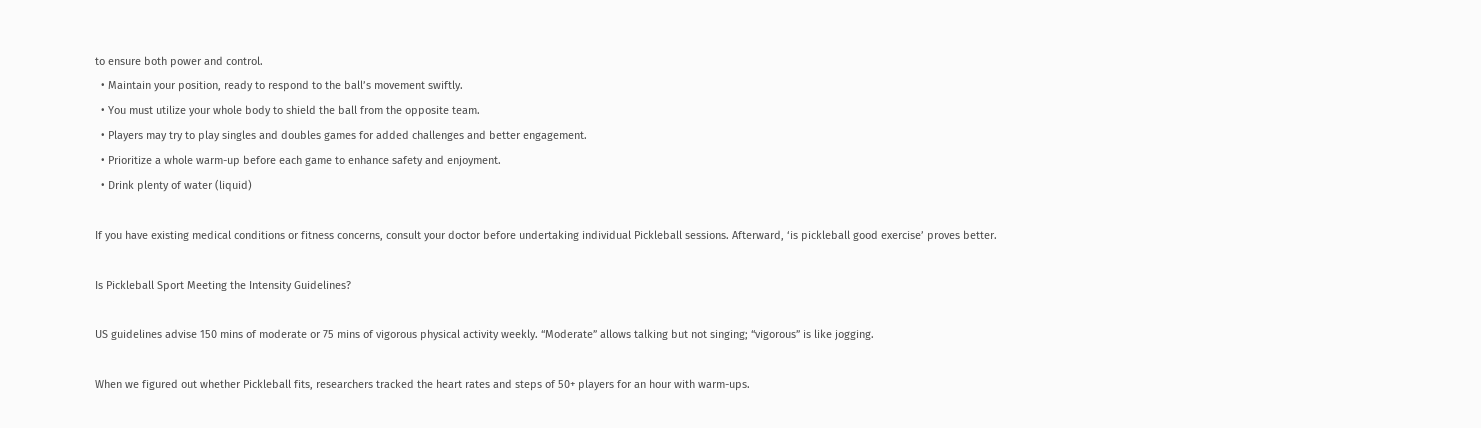to ensure both power and control.
  • Maintain your position, ready to respond to the ball’s movement swiftly.
  • You must utilize your whole body to shield the ball from the opposite team.
  • Players may try to play singles and doubles games for added challenges and better engagement.
  • Prioritize a whole warm-up before each game to enhance safety and enjoyment.
  • Drink plenty of water (liquid)

If you have existing medical conditions or fitness concerns, consult your doctor before undertaking individual Pickleball sessions. Afterward, ‘is pickleball good exercise’ proves better.

Is Pickleball Sport Meeting the Intensity Guidelines?

US guidelines advise 150 mins of moderate or 75 mins of vigorous physical activity weekly. “Moderate” allows talking but not singing; “vigorous” is like jogging.

When we figured out whether Pickleball fits, researchers tracked the heart rates and steps of 50+ players for an hour with warm-ups.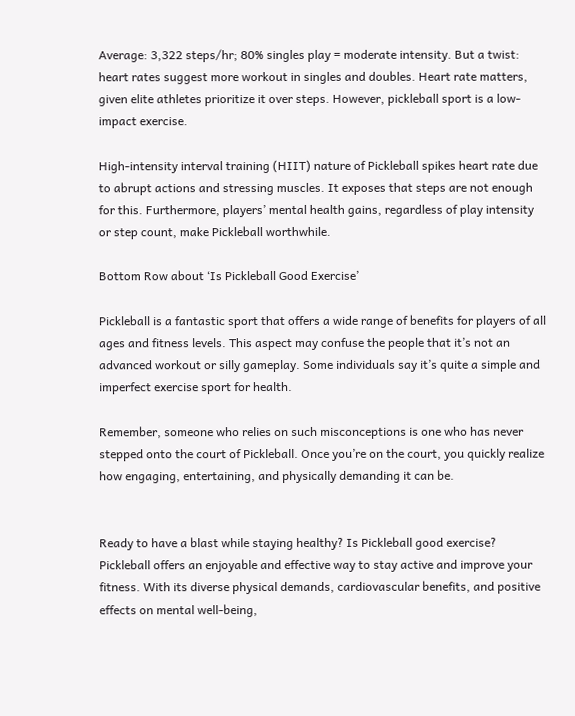Average: 3,322 steps/hr; 80% singles play = moderate intensity. But a twist: heart rates suggest more workout in singles and doubles. Heart rate matters, given elite athletes prioritize it over steps. However, pickleball sport is a low-impact exercise.

High-intensity interval training (HIIT) nature of Pickleball spikes heart rate due to abrupt actions and stressing muscles. It exposes that steps are not enough for this. Furthermore, players’ mental health gains, regardless of play intensity or step count, make Pickleball worthwhile.

Bottom Row about ‘Is Pickleball Good Exercise’

Pickleball is a fantastic sport that offers a wide range of benefits for players of all ages and fitness levels. This aspect may confuse the people that it’s not an advanced workout or silly gameplay. Some individuals say it’s quite a simple and imperfect exercise sport for health.

Remember, someone who relies on such misconceptions is one who has never stepped onto the court of Pickleball. Once you’re on the court, you quickly realize how engaging, entertaining, and physically demanding it can be.


Ready to have a blast while staying healthy? Is Pickleball good exercise? Pickleball offers an enjoyable and effective way to stay active and improve your fitness. With its diverse physical demands, cardiovascular benefits, and positive effects on mental well-being,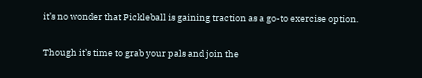it’s no wonder that Pickleball is gaining traction as a go-to exercise option.

Though it’s time to grab your pals and join the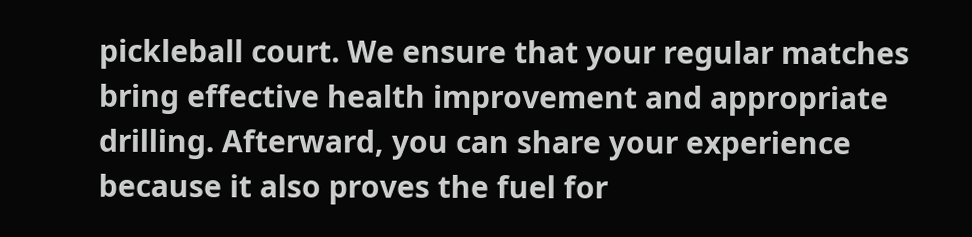pickleball court. We ensure that your regular matches bring effective health improvement and appropriate drilling. Afterward, you can share your experience because it also proves the fuel for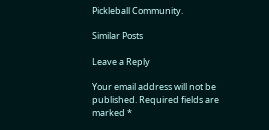Pickleball Community.

Similar Posts

Leave a Reply

Your email address will not be published. Required fields are marked *